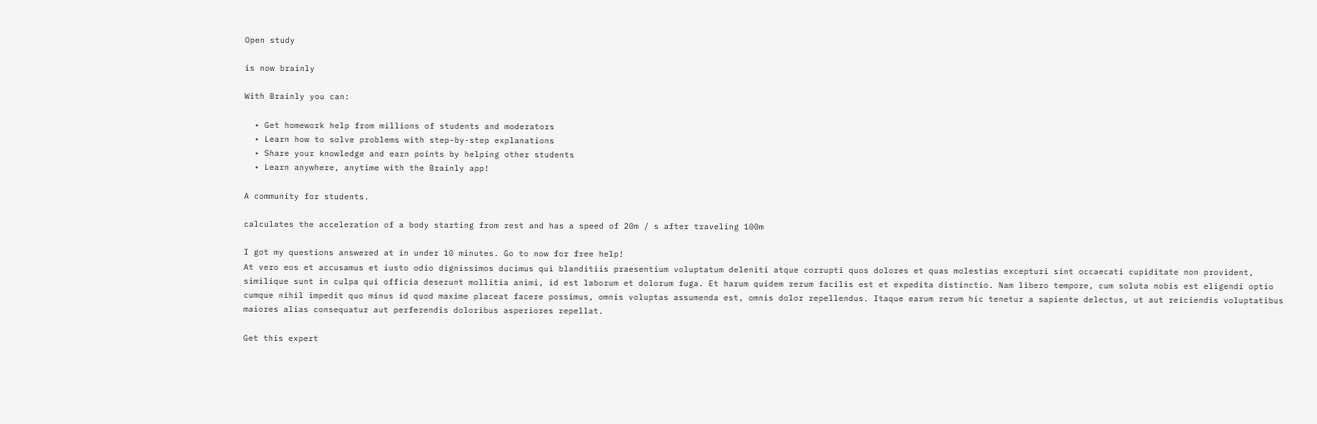Open study

is now brainly

With Brainly you can:

  • Get homework help from millions of students and moderators
  • Learn how to solve problems with step-by-step explanations
  • Share your knowledge and earn points by helping other students
  • Learn anywhere, anytime with the Brainly app!

A community for students.

calculates the acceleration of a body starting from rest and has a speed of 20m / s after traveling 100m

I got my questions answered at in under 10 minutes. Go to now for free help!
At vero eos et accusamus et iusto odio dignissimos ducimus qui blanditiis praesentium voluptatum deleniti atque corrupti quos dolores et quas molestias excepturi sint occaecati cupiditate non provident, similique sunt in culpa qui officia deserunt mollitia animi, id est laborum et dolorum fuga. Et harum quidem rerum facilis est et expedita distinctio. Nam libero tempore, cum soluta nobis est eligendi optio cumque nihil impedit quo minus id quod maxime placeat facere possimus, omnis voluptas assumenda est, omnis dolor repellendus. Itaque earum rerum hic tenetur a sapiente delectus, ut aut reiciendis voluptatibus maiores alias consequatur aut perferendis doloribus asperiores repellat.

Get this expert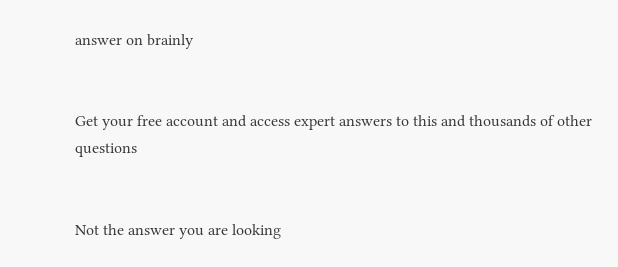answer on brainly


Get your free account and access expert answers to this and thousands of other questions


Not the answer you are looking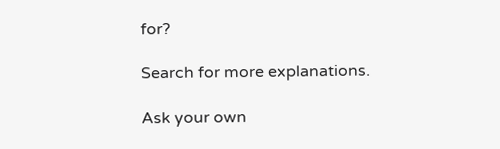for?

Search for more explanations.

Ask your own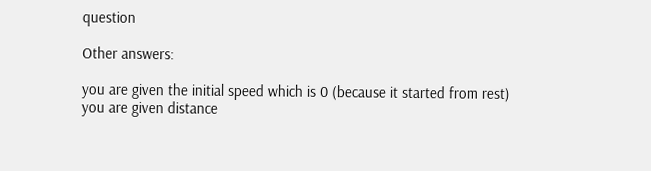question

Other answers:

you are given the initial speed which is 0 (because it started from rest) you are given distance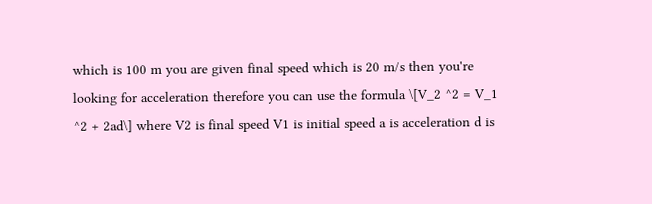which is 100 m you are given final speed which is 20 m/s then you're looking for acceleration therefore you can use the formula \[V_2 ^2 = V_1 ^2 + 2ad\] where V2 is final speed V1 is initial speed a is acceleration d is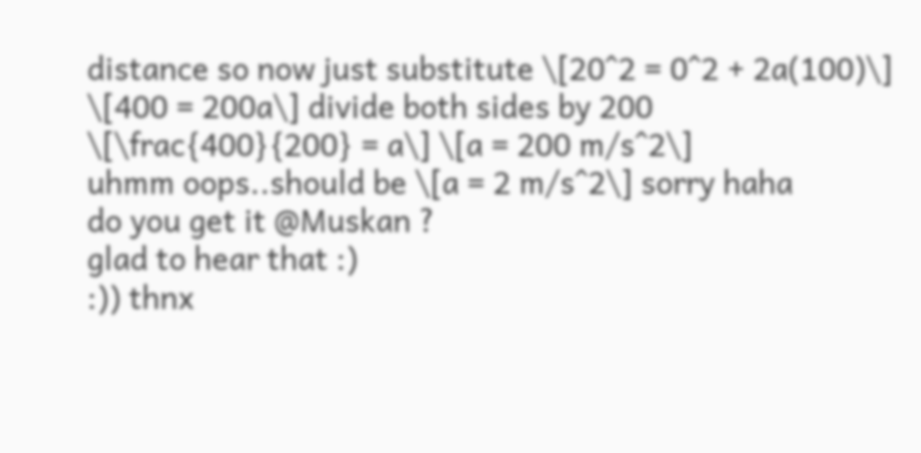distance so now just substitute \[20^2 = 0^2 + 2a(100)\] \[400 = 200a\] divide both sides by 200 \[\frac{400}{200} = a\] \[a = 200 m/s^2\]
uhmm oops..should be \[a = 2 m/s^2\] sorry haha
do you get it @Muskan ?
glad to hear that :)
:)) thnx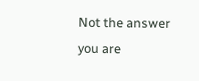Not the answer you are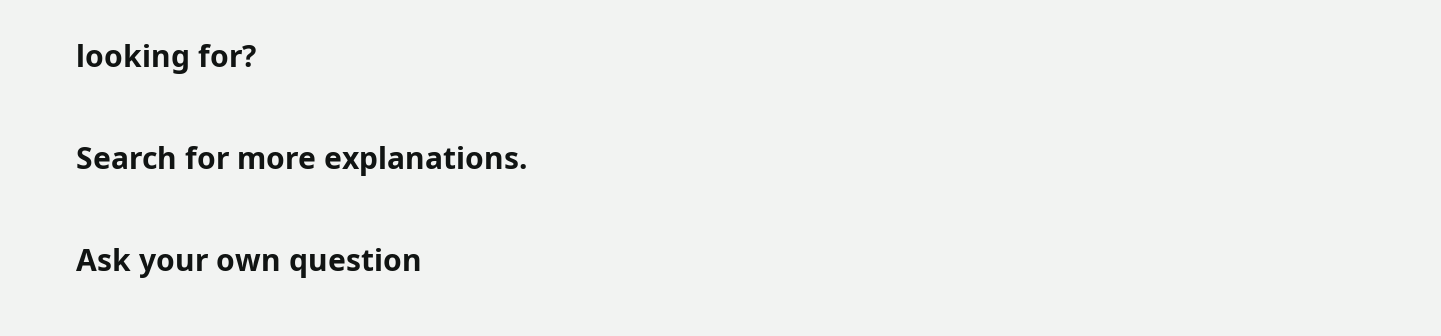looking for?

Search for more explanations.

Ask your own question